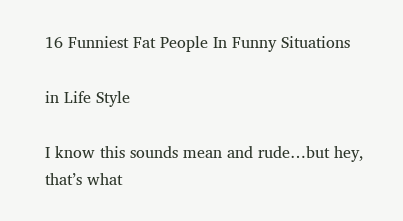16 Funniest Fat People In Funny Situations

in Life Style

I know this sounds mean and rude…but hey, that’s what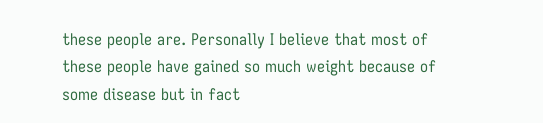these people are. Personally I believe that most of these people have gained so much weight because of some disease but in fact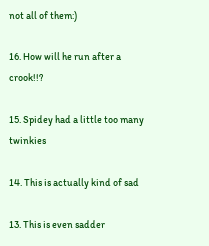not all of them:)

16. How will he run after a crook!!?

15. Spidey had a little too many twinkies

14. This is actually kind of sad

13. This is even sadder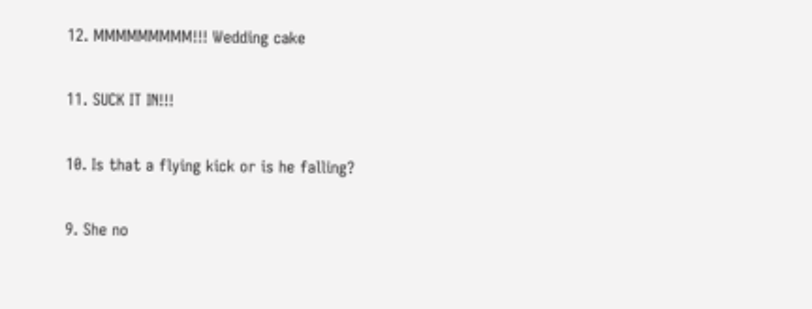12. MMMMMMMMM!!! Wedding cake

11. SUCK IT IN!!!

10. Is that a flying kick or is he falling?

9. She no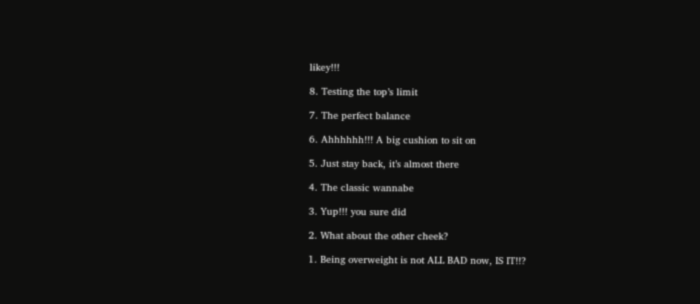likey!!!

8. Testing the top’s limit

7. The perfect balance

6. Ahhhhhh!!! A big cushion to sit on

5. Just stay back, it’s almost there

4. The classic wannabe

3. Yup!!! you sure did

2. What about the other cheek?

1. Being overweight is not ALL BAD now, IS IT!!?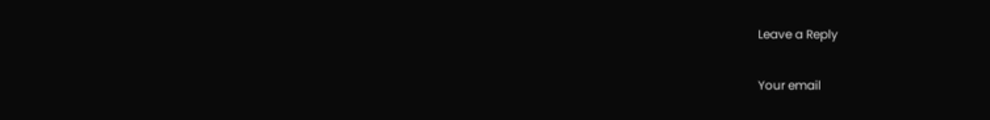Leave a Reply

Your email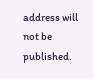address will not be published.